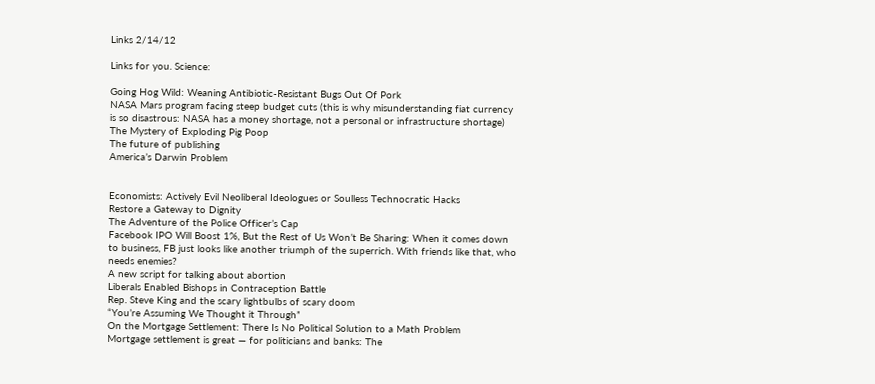Links 2/14/12

Links for you. Science:

Going Hog Wild: Weaning Antibiotic-Resistant Bugs Out Of Pork
NASA Mars program facing steep budget cuts (this is why misunderstanding fiat currency is so disastrous: NASA has a money shortage, not a personal or infrastructure shortage)
The Mystery of Exploding Pig Poop
The future of publishing
America’s Darwin Problem


Economists: Actively Evil Neoliberal Ideologues or Soulless Technocratic Hacks
Restore a Gateway to Dignity
The Adventure of the Police Officer’s Cap
Facebook IPO Will Boost 1%, But the Rest of Us Won’t Be Sharing: When it comes down to business, FB just looks like another triumph of the superrich. With friends like that, who needs enemies?
A new script for talking about abortion
Liberals Enabled Bishops in Contraception Battle
Rep. Steve King and the scary lightbulbs of scary doom
“You’re Assuming We Thought it Through”
On the Mortgage Settlement: There Is No Political Solution to a Math Problem
Mortgage settlement is great — for politicians and banks: The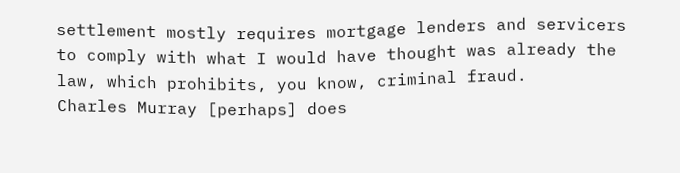settlement mostly requires mortgage lenders and servicers to comply with what I would have thought was already the law, which prohibits, you know, criminal fraud.
Charles Murray [perhaps] does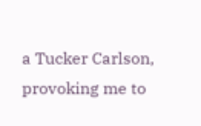a Tucker Carlson, provoking me to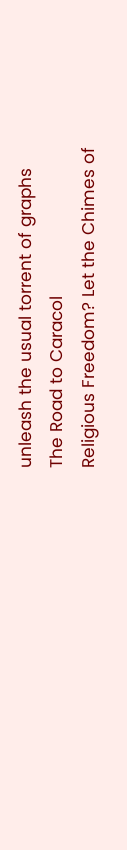unleash the usual torrent of graphs
The Road to Caracol
Religious Freedom? Let the Chimes of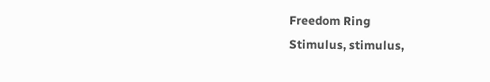Freedom Ring
Stimulus, stimulus,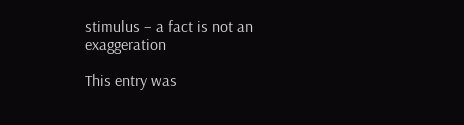stimulus – a fact is not an exaggeration

This entry was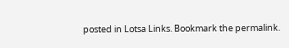posted in Lotsa Links. Bookmark the permalink.